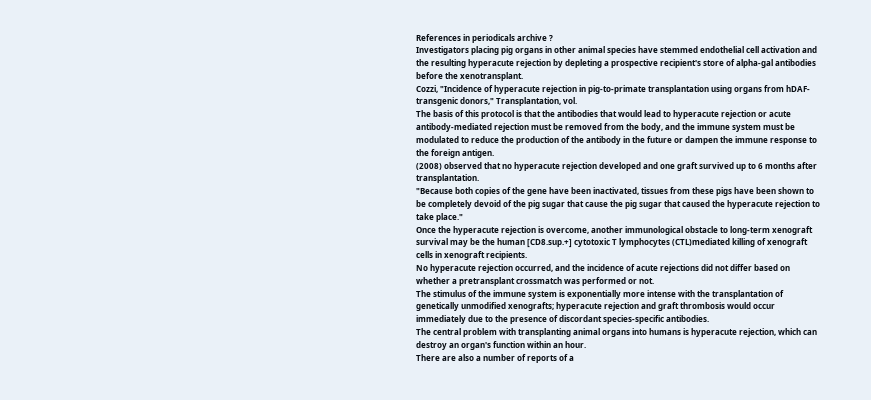References in periodicals archive ?
Investigators placing pig organs in other animal species have stemmed endothelial cell activation and the resulting hyperacute rejection by depleting a prospective recipient's store of alpha-gal antibodies before the xenotransplant.
Cozzi, "Incidence of hyperacute rejection in pig-to-primate transplantation using organs from hDAF-transgenic donors," Transplantation, vol.
The basis of this protocol is that the antibodies that would lead to hyperacute rejection or acute antibody-mediated rejection must be removed from the body, and the immune system must be modulated to reduce the production of the antibody in the future or dampen the immune response to the foreign antigen.
(2008) observed that no hyperacute rejection developed and one graft survived up to 6 months after transplantation.
"Because both copies of the gene have been inactivated, tissues from these pigs have been shown to be completely devoid of the pig sugar that cause the pig sugar that caused the hyperacute rejection to take place."
Once the hyperacute rejection is overcome, another immunological obstacle to long-term xenograft survival may be the human [CD8.sup.+] cytotoxic T lymphocytes (CTL)mediated killing of xenograft cells in xenograft recipients.
No hyperacute rejection occurred, and the incidence of acute rejections did not differ based on whether a pretransplant crossmatch was performed or not.
The stimulus of the immune system is exponentially more intense with the transplantation of genetically unmodified xenografts; hyperacute rejection and graft thrombosis would occur immediately due to the presence of discordant species-specific antibodies.
The central problem with transplanting animal organs into humans is hyperacute rejection, which can destroy an organ's function within an hour.
There are also a number of reports of a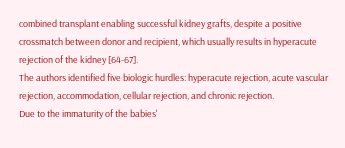combined transplant enabling successful kidney grafts, despite a positive crossmatch between donor and recipient, which usually results in hyperacute rejection of the kidney [64-67].
The authors identified five biologic hurdles: hyperacute rejection, acute vascular rejection, accommodation, cellular rejection, and chronic rejection.
Due to the immaturity of the babies'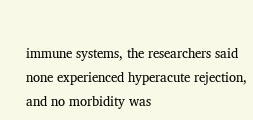immune systems, the researchers said none experienced hyperacute rejection, and no morbidity was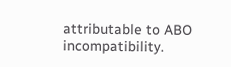attributable to ABO incompatibility.